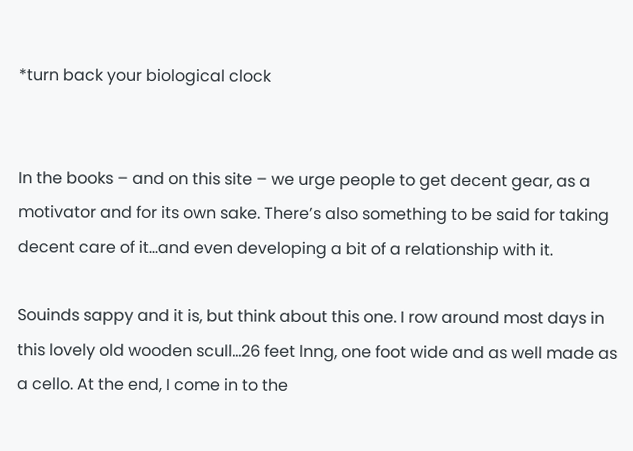*turn back your biological clock


In the books – and on this site – we urge people to get decent gear, as a motivator and for its own sake. There’s also something to be said for taking decent care of it…and even developing a bit of a relationship with it.

Souinds sappy and it is, but think about this one. I row around most days in this lovely old wooden scull…26 feet lnng, one foot wide and as well made as a cello. At the end, I come in to the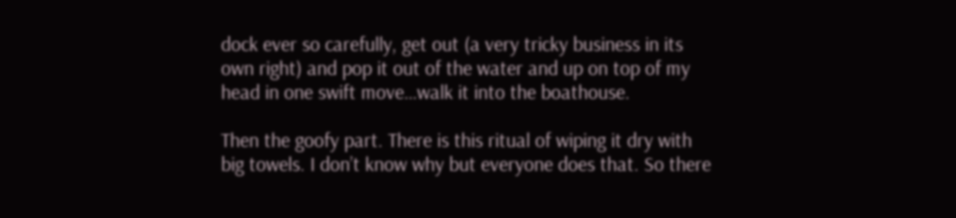dock ever so carefully, get out (a very tricky business in its own right) and pop it out of the water and up on top of my head in one swift move…walk it into the boathouse.

Then the goofy part. There is this ritual of wiping it dry with big towels. I don’t know why but everyone does that. So there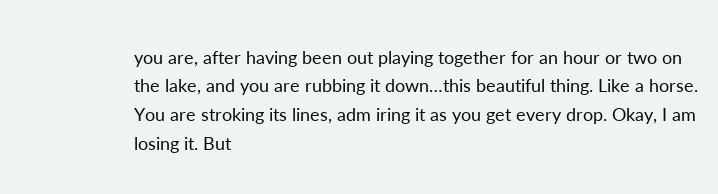you are, after having been out playing together for an hour or two on the lake, and you are rubbing it down…this beautiful thing. Like a horse. You are stroking its lines, adm iring it as you get every drop. Okay, I am losing it. But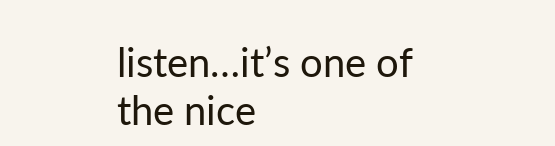listen…it’s one of the nice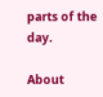parts of the day.

About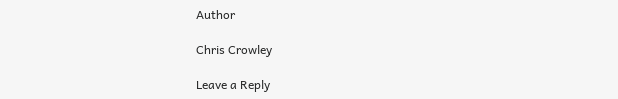Author

Chris Crowley

Leave a Reply